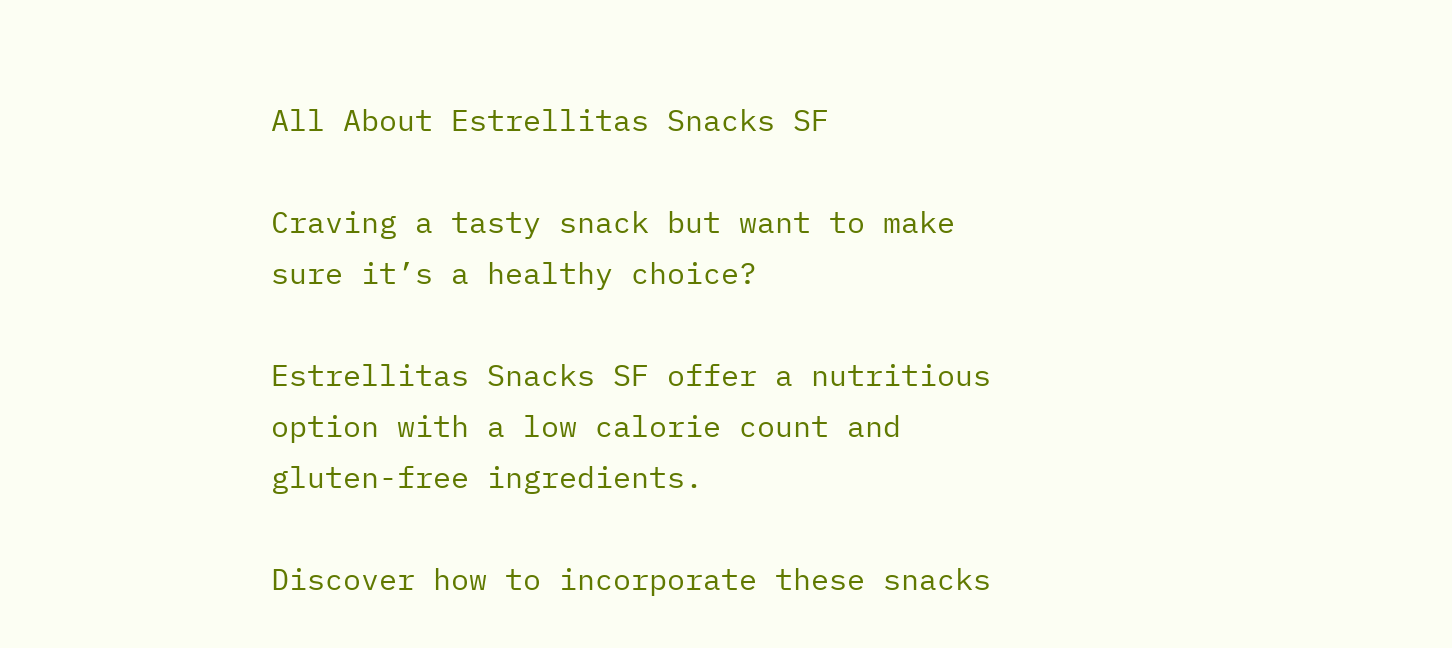All About Estrellitas Snacks SF

Craving a tasty snack but want to make sure it’s a healthy choice?

Estrellitas Snacks SF offer a nutritious option with a low calorie count and gluten-free ingredients.

Discover how to incorporate these snacks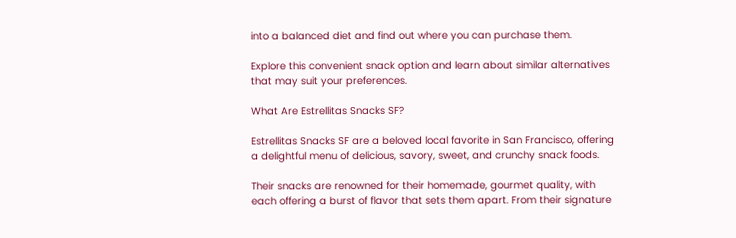into a balanced diet and find out where you can purchase them.

Explore this convenient snack option and learn about similar alternatives that may suit your preferences.

What Are Estrellitas Snacks SF?

Estrellitas Snacks SF are a beloved local favorite in San Francisco, offering a delightful menu of delicious, savory, sweet, and crunchy snack foods.

Their snacks are renowned for their homemade, gourmet quality, with each offering a burst of flavor that sets them apart. From their signature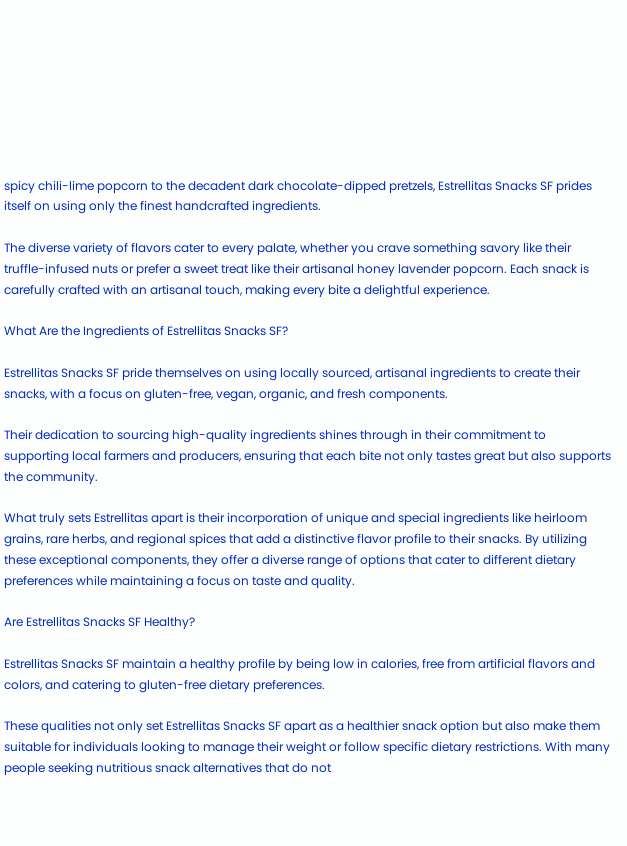spicy chili-lime popcorn to the decadent dark chocolate-dipped pretzels, Estrellitas Snacks SF prides itself on using only the finest handcrafted ingredients.

The diverse variety of flavors cater to every palate, whether you crave something savory like their truffle-infused nuts or prefer a sweet treat like their artisanal honey lavender popcorn. Each snack is carefully crafted with an artisanal touch, making every bite a delightful experience.

What Are the Ingredients of Estrellitas Snacks SF?

Estrellitas Snacks SF pride themselves on using locally sourced, artisanal ingredients to create their snacks, with a focus on gluten-free, vegan, organic, and fresh components.

Their dedication to sourcing high-quality ingredients shines through in their commitment to supporting local farmers and producers, ensuring that each bite not only tastes great but also supports the community.

What truly sets Estrellitas apart is their incorporation of unique and special ingredients like heirloom grains, rare herbs, and regional spices that add a distinctive flavor profile to their snacks. By utilizing these exceptional components, they offer a diverse range of options that cater to different dietary preferences while maintaining a focus on taste and quality.

Are Estrellitas Snacks SF Healthy?

Estrellitas Snacks SF maintain a healthy profile by being low in calories, free from artificial flavors and colors, and catering to gluten-free dietary preferences.

These qualities not only set Estrellitas Snacks SF apart as a healthier snack option but also make them suitable for individuals looking to manage their weight or follow specific dietary restrictions. With many people seeking nutritious snack alternatives that do not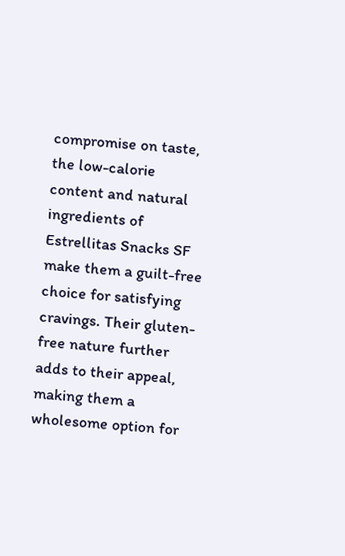compromise on taste, the low-calorie content and natural ingredients of Estrellitas Snacks SF make them a guilt-free choice for satisfying cravings. Their gluten-free nature further adds to their appeal, making them a wholesome option for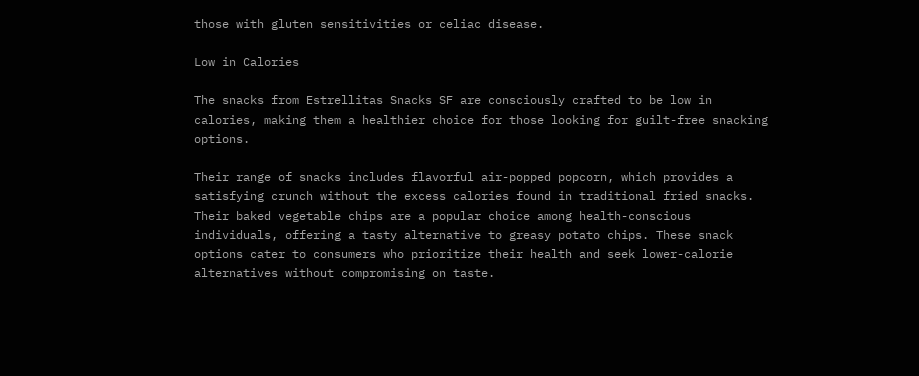those with gluten sensitivities or celiac disease.

Low in Calories

The snacks from Estrellitas Snacks SF are consciously crafted to be low in calories, making them a healthier choice for those looking for guilt-free snacking options.

Their range of snacks includes flavorful air-popped popcorn, which provides a satisfying crunch without the excess calories found in traditional fried snacks. Their baked vegetable chips are a popular choice among health-conscious individuals, offering a tasty alternative to greasy potato chips. These snack options cater to consumers who prioritize their health and seek lower-calorie alternatives without compromising on taste.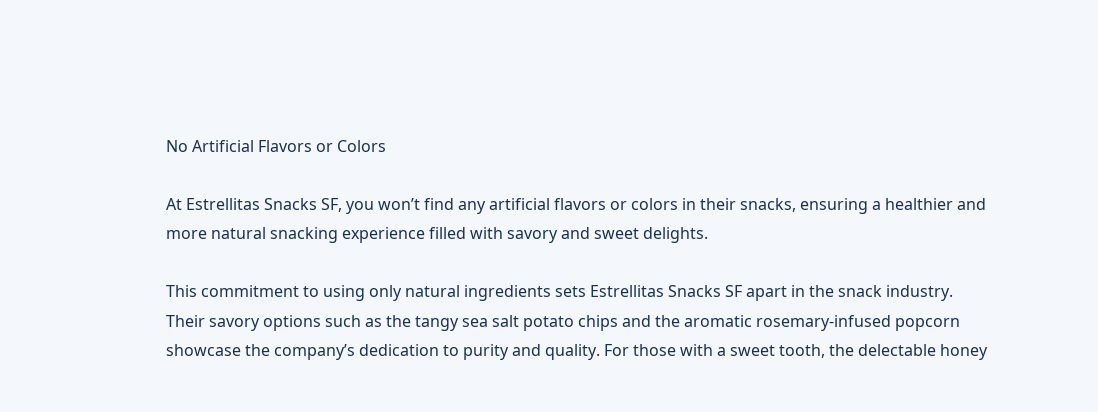No Artificial Flavors or Colors

At Estrellitas Snacks SF, you won’t find any artificial flavors or colors in their snacks, ensuring a healthier and more natural snacking experience filled with savory and sweet delights.

This commitment to using only natural ingredients sets Estrellitas Snacks SF apart in the snack industry. Their savory options such as the tangy sea salt potato chips and the aromatic rosemary-infused popcorn showcase the company’s dedication to purity and quality. For those with a sweet tooth, the delectable honey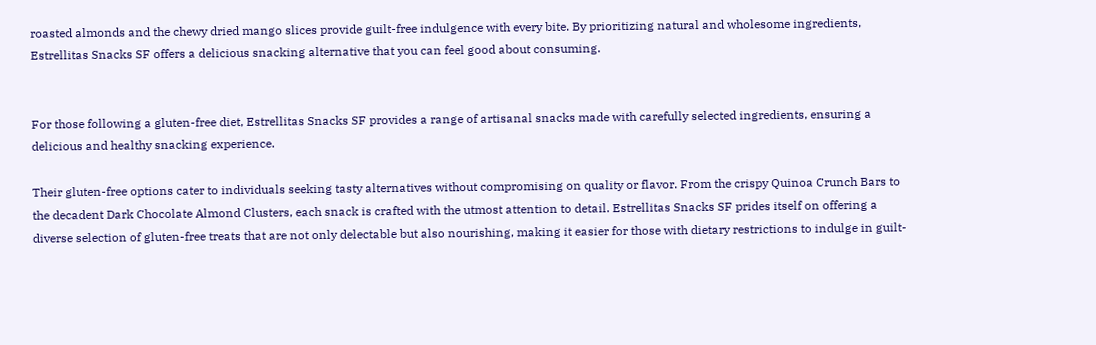roasted almonds and the chewy dried mango slices provide guilt-free indulgence with every bite. By prioritizing natural and wholesome ingredients, Estrellitas Snacks SF offers a delicious snacking alternative that you can feel good about consuming.


For those following a gluten-free diet, Estrellitas Snacks SF provides a range of artisanal snacks made with carefully selected ingredients, ensuring a delicious and healthy snacking experience.

Their gluten-free options cater to individuals seeking tasty alternatives without compromising on quality or flavor. From the crispy Quinoa Crunch Bars to the decadent Dark Chocolate Almond Clusters, each snack is crafted with the utmost attention to detail. Estrellitas Snacks SF prides itself on offering a diverse selection of gluten-free treats that are not only delectable but also nourishing, making it easier for those with dietary restrictions to indulge in guilt-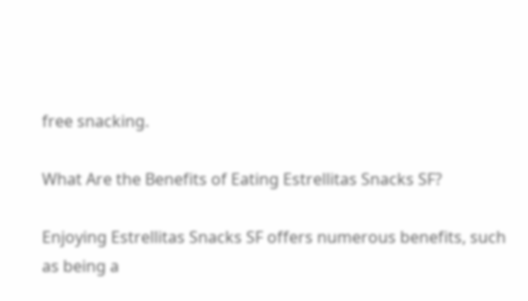free snacking.

What Are the Benefits of Eating Estrellitas Snacks SF?

Enjoying Estrellitas Snacks SF offers numerous benefits, such as being a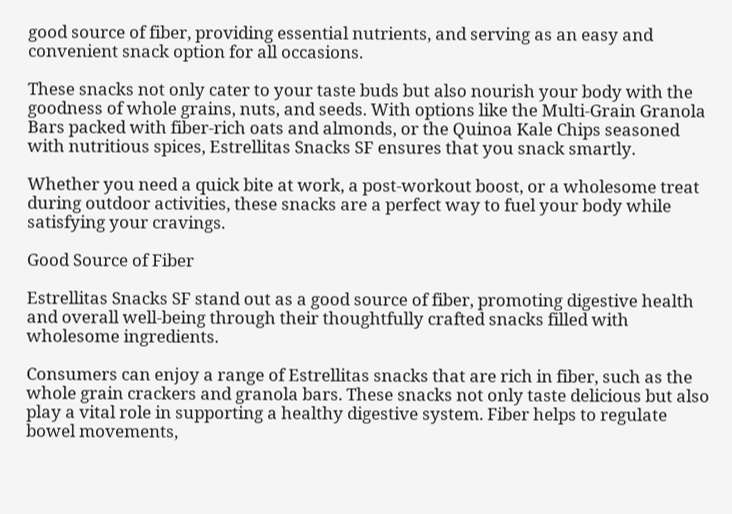good source of fiber, providing essential nutrients, and serving as an easy and convenient snack option for all occasions.

These snacks not only cater to your taste buds but also nourish your body with the goodness of whole grains, nuts, and seeds. With options like the Multi-Grain Granola Bars packed with fiber-rich oats and almonds, or the Quinoa Kale Chips seasoned with nutritious spices, Estrellitas Snacks SF ensures that you snack smartly.

Whether you need a quick bite at work, a post-workout boost, or a wholesome treat during outdoor activities, these snacks are a perfect way to fuel your body while satisfying your cravings.

Good Source of Fiber

Estrellitas Snacks SF stand out as a good source of fiber, promoting digestive health and overall well-being through their thoughtfully crafted snacks filled with wholesome ingredients.

Consumers can enjoy a range of Estrellitas snacks that are rich in fiber, such as the whole grain crackers and granola bars. These snacks not only taste delicious but also play a vital role in supporting a healthy digestive system. Fiber helps to regulate bowel movements,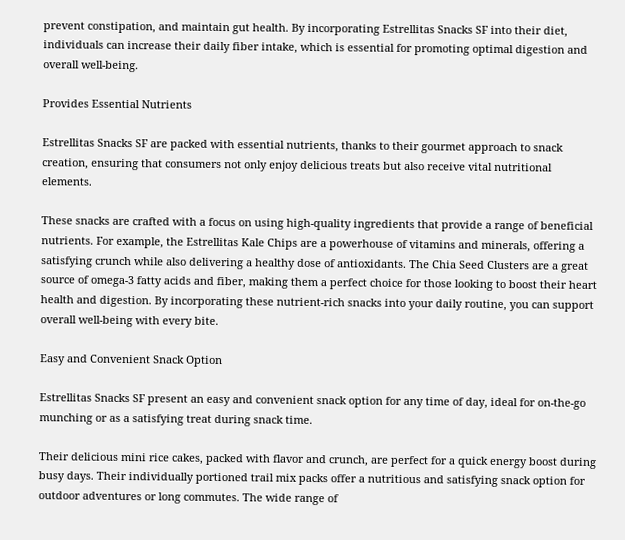prevent constipation, and maintain gut health. By incorporating Estrellitas Snacks SF into their diet, individuals can increase their daily fiber intake, which is essential for promoting optimal digestion and overall well-being.

Provides Essential Nutrients

Estrellitas Snacks SF are packed with essential nutrients, thanks to their gourmet approach to snack creation, ensuring that consumers not only enjoy delicious treats but also receive vital nutritional elements.

These snacks are crafted with a focus on using high-quality ingredients that provide a range of beneficial nutrients. For example, the Estrellitas Kale Chips are a powerhouse of vitamins and minerals, offering a satisfying crunch while also delivering a healthy dose of antioxidants. The Chia Seed Clusters are a great source of omega-3 fatty acids and fiber, making them a perfect choice for those looking to boost their heart health and digestion. By incorporating these nutrient-rich snacks into your daily routine, you can support overall well-being with every bite.

Easy and Convenient Snack Option

Estrellitas Snacks SF present an easy and convenient snack option for any time of day, ideal for on-the-go munching or as a satisfying treat during snack time.

Their delicious mini rice cakes, packed with flavor and crunch, are perfect for a quick energy boost during busy days. Their individually portioned trail mix packs offer a nutritious and satisfying snack option for outdoor adventures or long commutes. The wide range of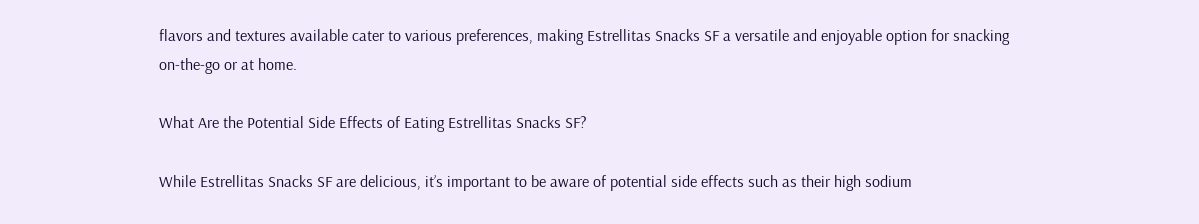flavors and textures available cater to various preferences, making Estrellitas Snacks SF a versatile and enjoyable option for snacking on-the-go or at home.

What Are the Potential Side Effects of Eating Estrellitas Snacks SF?

While Estrellitas Snacks SF are delicious, it’s important to be aware of potential side effects such as their high sodium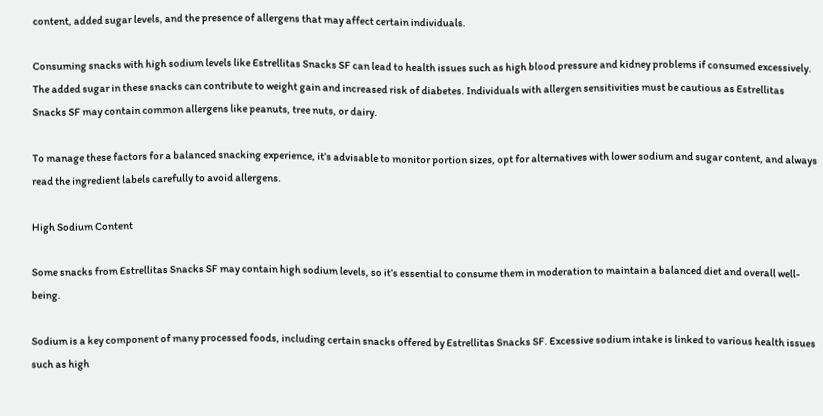content, added sugar levels, and the presence of allergens that may affect certain individuals.

Consuming snacks with high sodium levels like Estrellitas Snacks SF can lead to health issues such as high blood pressure and kidney problems if consumed excessively. The added sugar in these snacks can contribute to weight gain and increased risk of diabetes. Individuals with allergen sensitivities must be cautious as Estrellitas Snacks SF may contain common allergens like peanuts, tree nuts, or dairy.

To manage these factors for a balanced snacking experience, it’s advisable to monitor portion sizes, opt for alternatives with lower sodium and sugar content, and always read the ingredient labels carefully to avoid allergens.

High Sodium Content

Some snacks from Estrellitas Snacks SF may contain high sodium levels, so it’s essential to consume them in moderation to maintain a balanced diet and overall well-being.

Sodium is a key component of many processed foods, including certain snacks offered by Estrellitas Snacks SF. Excessive sodium intake is linked to various health issues such as high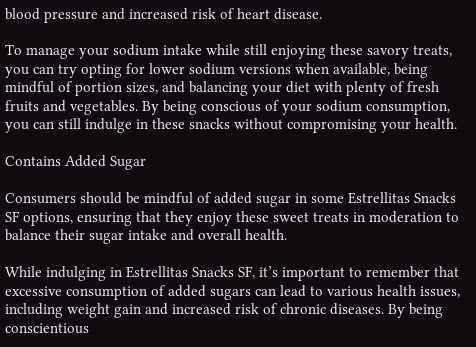blood pressure and increased risk of heart disease.

To manage your sodium intake while still enjoying these savory treats, you can try opting for lower sodium versions when available, being mindful of portion sizes, and balancing your diet with plenty of fresh fruits and vegetables. By being conscious of your sodium consumption, you can still indulge in these snacks without compromising your health.

Contains Added Sugar

Consumers should be mindful of added sugar in some Estrellitas Snacks SF options, ensuring that they enjoy these sweet treats in moderation to balance their sugar intake and overall health.

While indulging in Estrellitas Snacks SF, it’s important to remember that excessive consumption of added sugars can lead to various health issues, including weight gain and increased risk of chronic diseases. By being conscientious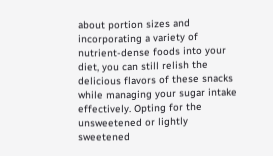about portion sizes and incorporating a variety of nutrient-dense foods into your diet, you can still relish the delicious flavors of these snacks while managing your sugar intake effectively. Opting for the unsweetened or lightly sweetened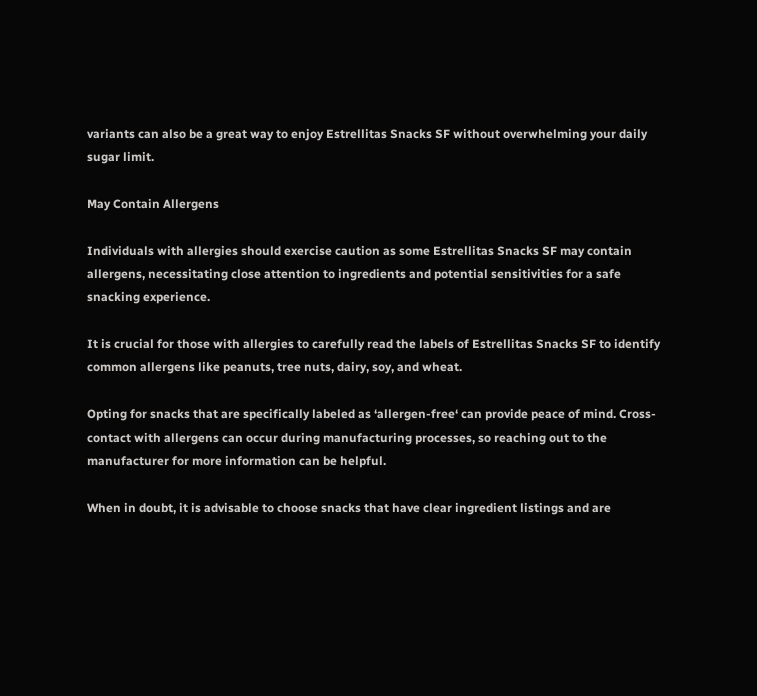variants can also be a great way to enjoy Estrellitas Snacks SF without overwhelming your daily sugar limit.

May Contain Allergens

Individuals with allergies should exercise caution as some Estrellitas Snacks SF may contain allergens, necessitating close attention to ingredients and potential sensitivities for a safe snacking experience.

It is crucial for those with allergies to carefully read the labels of Estrellitas Snacks SF to identify common allergens like peanuts, tree nuts, dairy, soy, and wheat.

Opting for snacks that are specifically labeled as ‘allergen-free‘ can provide peace of mind. Cross-contact with allergens can occur during manufacturing processes, so reaching out to the manufacturer for more information can be helpful.

When in doubt, it is advisable to choose snacks that have clear ingredient listings and are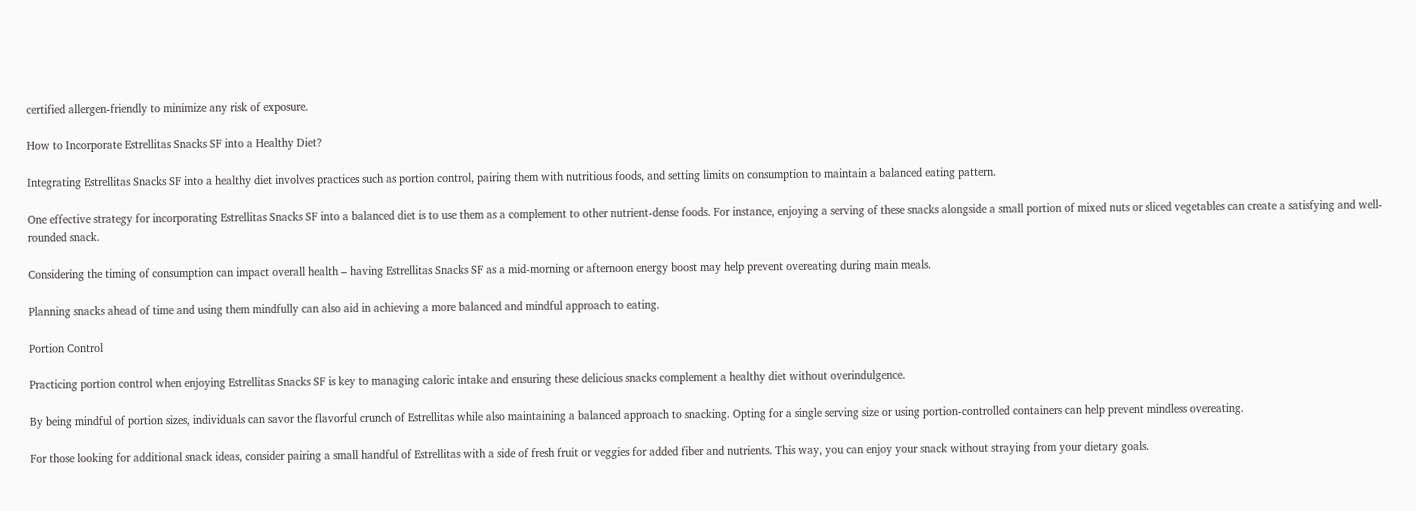certified allergen-friendly to minimize any risk of exposure.

How to Incorporate Estrellitas Snacks SF into a Healthy Diet?

Integrating Estrellitas Snacks SF into a healthy diet involves practices such as portion control, pairing them with nutritious foods, and setting limits on consumption to maintain a balanced eating pattern.

One effective strategy for incorporating Estrellitas Snacks SF into a balanced diet is to use them as a complement to other nutrient-dense foods. For instance, enjoying a serving of these snacks alongside a small portion of mixed nuts or sliced vegetables can create a satisfying and well-rounded snack.

Considering the timing of consumption can impact overall health – having Estrellitas Snacks SF as a mid-morning or afternoon energy boost may help prevent overeating during main meals.

Planning snacks ahead of time and using them mindfully can also aid in achieving a more balanced and mindful approach to eating.

Portion Control

Practicing portion control when enjoying Estrellitas Snacks SF is key to managing caloric intake and ensuring these delicious snacks complement a healthy diet without overindulgence.

By being mindful of portion sizes, individuals can savor the flavorful crunch of Estrellitas while also maintaining a balanced approach to snacking. Opting for a single serving size or using portion-controlled containers can help prevent mindless overeating.

For those looking for additional snack ideas, consider pairing a small handful of Estrellitas with a side of fresh fruit or veggies for added fiber and nutrients. This way, you can enjoy your snack without straying from your dietary goals.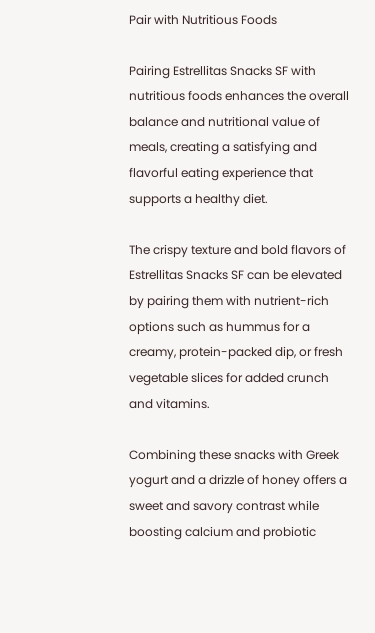Pair with Nutritious Foods

Pairing Estrellitas Snacks SF with nutritious foods enhances the overall balance and nutritional value of meals, creating a satisfying and flavorful eating experience that supports a healthy diet.

The crispy texture and bold flavors of Estrellitas Snacks SF can be elevated by pairing them with nutrient-rich options such as hummus for a creamy, protein-packed dip, or fresh vegetable slices for added crunch and vitamins.

Combining these snacks with Greek yogurt and a drizzle of honey offers a sweet and savory contrast while boosting calcium and probiotic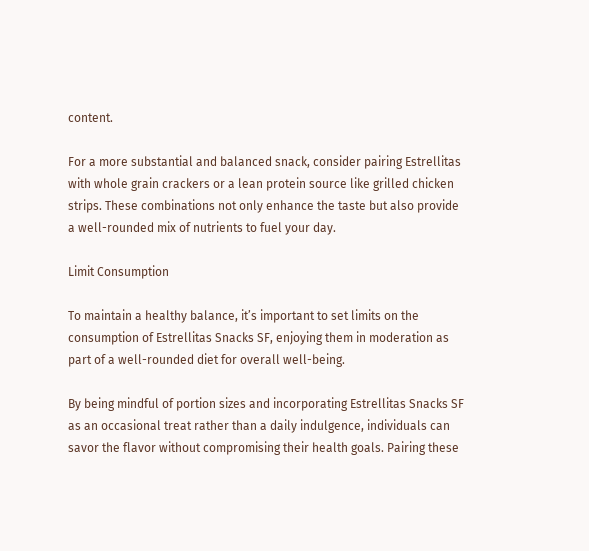content.

For a more substantial and balanced snack, consider pairing Estrellitas with whole grain crackers or a lean protein source like grilled chicken strips. These combinations not only enhance the taste but also provide a well-rounded mix of nutrients to fuel your day.

Limit Consumption

To maintain a healthy balance, it’s important to set limits on the consumption of Estrellitas Snacks SF, enjoying them in moderation as part of a well-rounded diet for overall well-being.

By being mindful of portion sizes and incorporating Estrellitas Snacks SF as an occasional treat rather than a daily indulgence, individuals can savor the flavor without compromising their health goals. Pairing these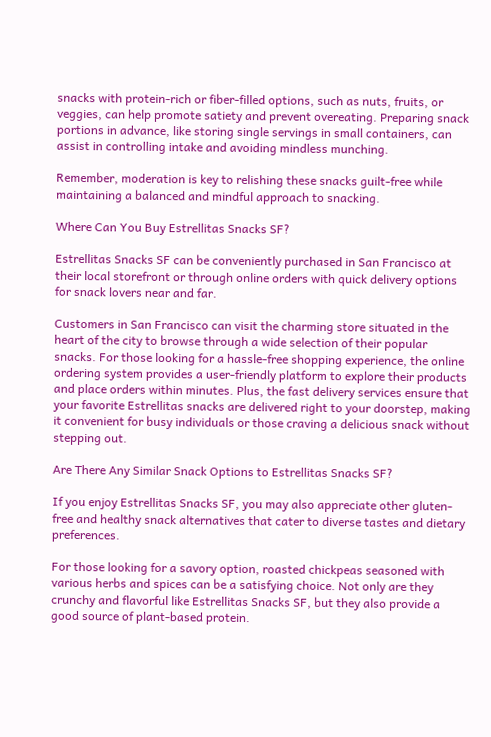snacks with protein-rich or fiber-filled options, such as nuts, fruits, or veggies, can help promote satiety and prevent overeating. Preparing snack portions in advance, like storing single servings in small containers, can assist in controlling intake and avoiding mindless munching.

Remember, moderation is key to relishing these snacks guilt-free while maintaining a balanced and mindful approach to snacking.

Where Can You Buy Estrellitas Snacks SF?

Estrellitas Snacks SF can be conveniently purchased in San Francisco at their local storefront or through online orders with quick delivery options for snack lovers near and far.

Customers in San Francisco can visit the charming store situated in the heart of the city to browse through a wide selection of their popular snacks. For those looking for a hassle-free shopping experience, the online ordering system provides a user-friendly platform to explore their products and place orders within minutes. Plus, the fast delivery services ensure that your favorite Estrellitas snacks are delivered right to your doorstep, making it convenient for busy individuals or those craving a delicious snack without stepping out.

Are There Any Similar Snack Options to Estrellitas Snacks SF?

If you enjoy Estrellitas Snacks SF, you may also appreciate other gluten-free and healthy snack alternatives that cater to diverse tastes and dietary preferences.

For those looking for a savory option, roasted chickpeas seasoned with various herbs and spices can be a satisfying choice. Not only are they crunchy and flavorful like Estrellitas Snacks SF, but they also provide a good source of plant-based protein.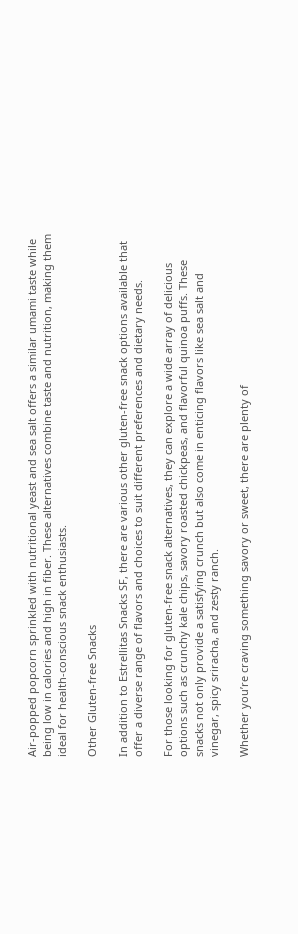Air-popped popcorn sprinkled with nutritional yeast and sea salt offers a similar umami taste while being low in calories and high in fiber. These alternatives combine taste and nutrition, making them ideal for health-conscious snack enthusiasts.

Other Gluten-free Snacks

In addition to Estrellitas Snacks SF, there are various other gluten-free snack options available that offer a diverse range of flavors and choices to suit different preferences and dietary needs.

For those looking for gluten-free snack alternatives, they can explore a wide array of delicious options such as crunchy kale chips, savory roasted chickpeas, and flavorful quinoa puffs. These snacks not only provide a satisfying crunch but also come in enticing flavors like sea salt and vinegar, spicy sriracha, and zesty ranch.

Whether you’re craving something savory or sweet, there are plenty of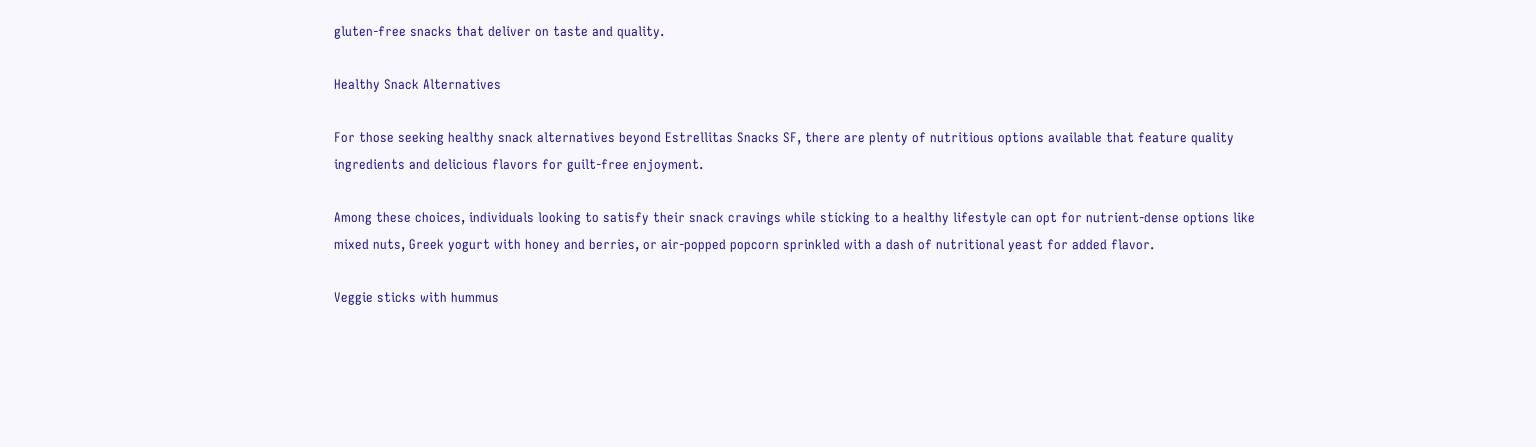gluten-free snacks that deliver on taste and quality.

Healthy Snack Alternatives

For those seeking healthy snack alternatives beyond Estrellitas Snacks SF, there are plenty of nutritious options available that feature quality ingredients and delicious flavors for guilt-free enjoyment.

Among these choices, individuals looking to satisfy their snack cravings while sticking to a healthy lifestyle can opt for nutrient-dense options like mixed nuts, Greek yogurt with honey and berries, or air-popped popcorn sprinkled with a dash of nutritional yeast for added flavor.

Veggie sticks with hummus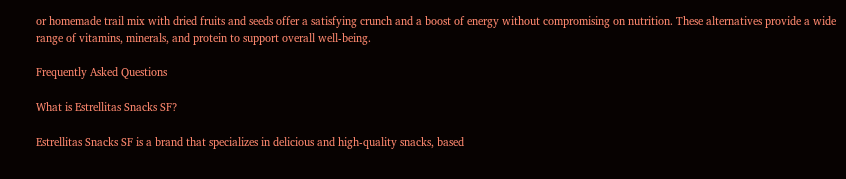or homemade trail mix with dried fruits and seeds offer a satisfying crunch and a boost of energy without compromising on nutrition. These alternatives provide a wide range of vitamins, minerals, and protein to support overall well-being.

Frequently Asked Questions

What is Estrellitas Snacks SF?

Estrellitas Snacks SF is a brand that specializes in delicious and high-quality snacks, based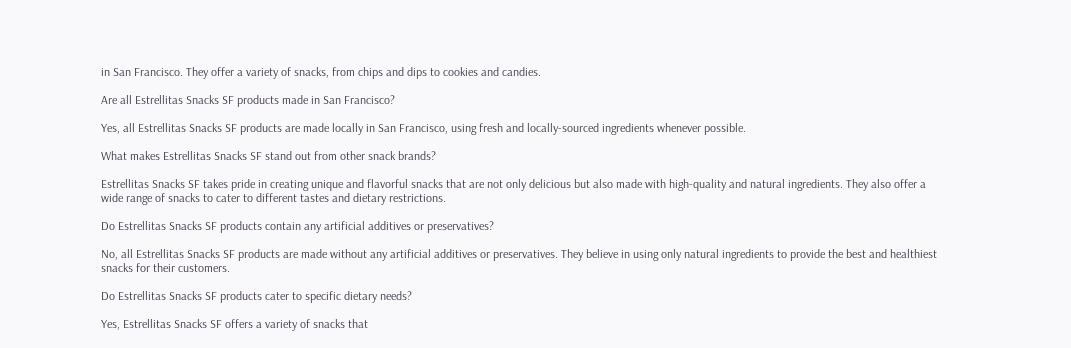in San Francisco. They offer a variety of snacks, from chips and dips to cookies and candies.

Are all Estrellitas Snacks SF products made in San Francisco?

Yes, all Estrellitas Snacks SF products are made locally in San Francisco, using fresh and locally-sourced ingredients whenever possible.

What makes Estrellitas Snacks SF stand out from other snack brands?

Estrellitas Snacks SF takes pride in creating unique and flavorful snacks that are not only delicious but also made with high-quality and natural ingredients. They also offer a wide range of snacks to cater to different tastes and dietary restrictions.

Do Estrellitas Snacks SF products contain any artificial additives or preservatives?

No, all Estrellitas Snacks SF products are made without any artificial additives or preservatives. They believe in using only natural ingredients to provide the best and healthiest snacks for their customers.

Do Estrellitas Snacks SF products cater to specific dietary needs?

Yes, Estrellitas Snacks SF offers a variety of snacks that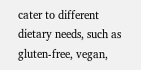cater to different dietary needs, such as gluten-free, vegan,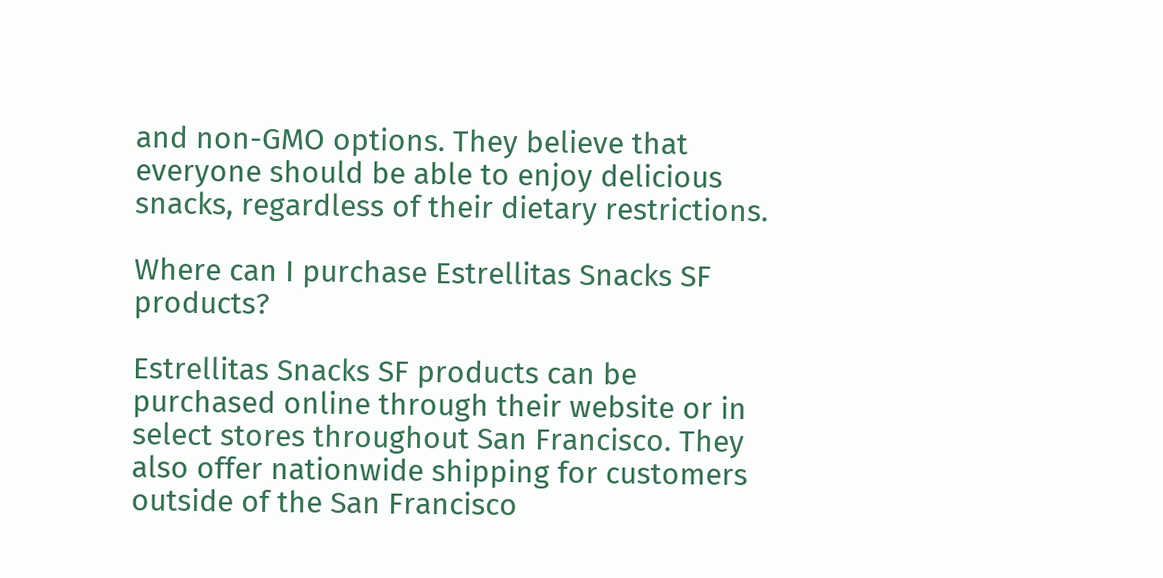and non-GMO options. They believe that everyone should be able to enjoy delicious snacks, regardless of their dietary restrictions.

Where can I purchase Estrellitas Snacks SF products?

Estrellitas Snacks SF products can be purchased online through their website or in select stores throughout San Francisco. They also offer nationwide shipping for customers outside of the San Francisco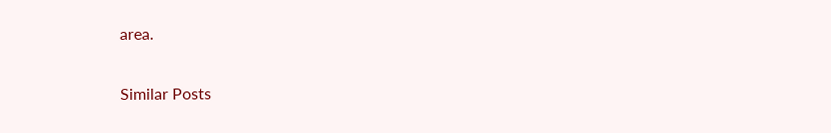area.

Similar Posts